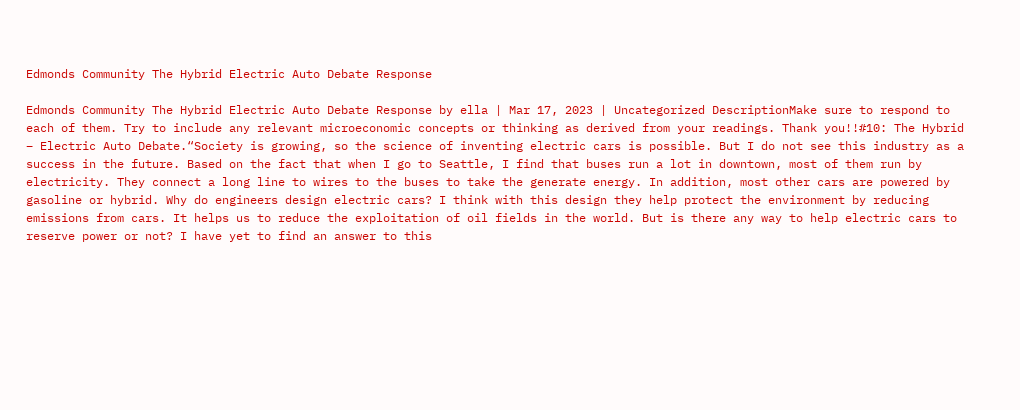Edmonds Community The Hybrid Electric Auto Debate Response

Edmonds Community The Hybrid Electric Auto Debate Response by ella | Mar 17, 2023 | Uncategorized DescriptionMake sure to respond to each of them. Try to include any relevant microeconomic concepts or thinking as derived from your readings. Thank you!!#10: The Hybrid – Electric Auto Debate.“Society is growing, so the science of inventing electric cars is possible. But I do not see this industry as a success in the future. Based on the fact that when I go to Seattle, I find that buses run a lot in downtown, most of them run by electricity. They connect a long line to wires to the buses to take the generate energy. In addition, most other cars are powered by gasoline or hybrid. Why do engineers design electric cars? I think with this design they help protect the environment by reducing emissions from cars. It helps us to reduce the exploitation of oil fields in the world. But is there any way to help electric cars to reserve power or not? I have yet to find an answer to this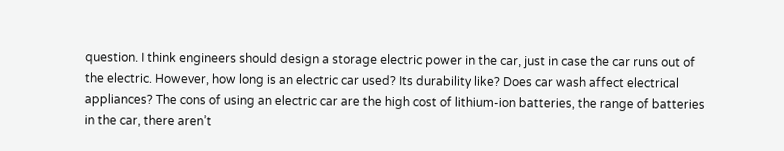question. I think engineers should design a storage electric power in the car, just in case the car runs out of the electric. However, how long is an electric car used? Its durability like? Does car wash affect electrical appliances? The cons of using an electric car are the high cost of lithium-ion batteries, the range of batteries in the car, there aren’t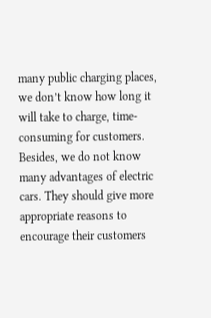many public charging places, we don’t know how long it will take to charge, time-consuming for customers. Besides, we do not know many advantages of electric cars. They should give more appropriate reasons to encourage their customers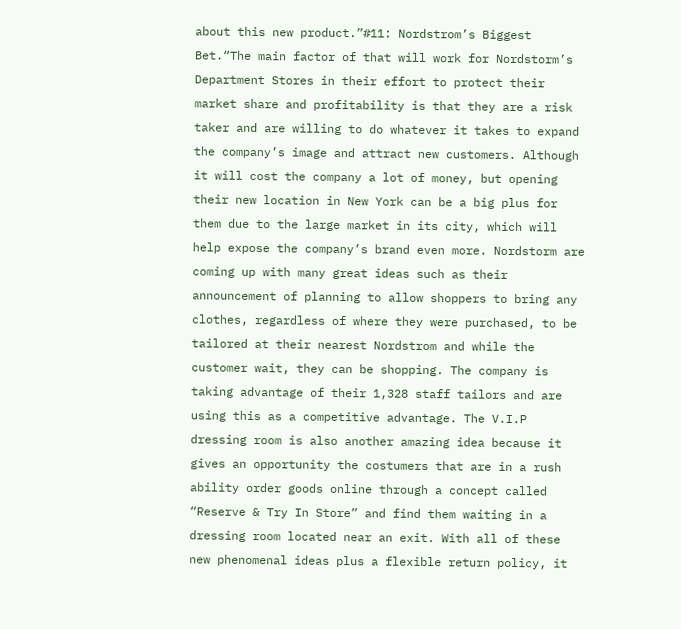about this new product.”#11: Nordstrom’s Biggest Bet.“The main factor of that will work for Nordstorm’s Department Stores in their effort to protect their market share and profitability is that they are a risk taker and are willing to do whatever it takes to expand the company’s image and attract new customers. Although it will cost the company a lot of money, but opening their new location in New York can be a big plus for them due to the large market in its city, which will help expose the company’s brand even more. Nordstorm are coming up with many great ideas such as their announcement of planning to allow shoppers to bring any clothes, regardless of where they were purchased, to be tailored at their nearest Nordstrom and while the customer wait, they can be shopping. The company is taking advantage of their 1,328 staff tailors and are using this as a competitive advantage. The V.I.P dressing room is also another amazing idea because it gives an opportunity the costumers that are in a rush ability order goods online through a concept called “Reserve & Try In Store” and find them waiting in a dressing room located near an exit. With all of these new phenomenal ideas plus a flexible return policy, it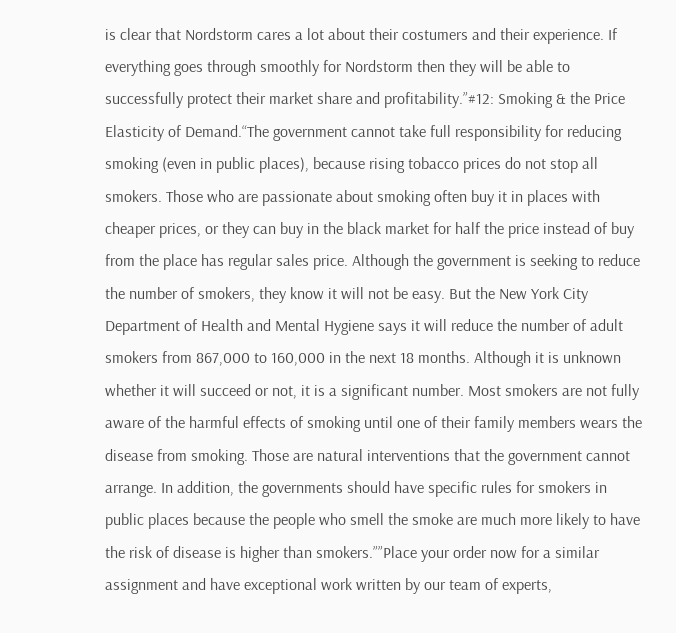is clear that Nordstorm cares a lot about their costumers and their experience. If everything goes through smoothly for Nordstorm then they will be able to successfully protect their market share and profitability.”#12: Smoking & the Price Elasticity of Demand.“The government cannot take full responsibility for reducing smoking (even in public places), because rising tobacco prices do not stop all smokers. Those who are passionate about smoking often buy it in places with cheaper prices, or they can buy in the black market for half the price instead of buy from the place has regular sales price. Although the government is seeking to reduce the number of smokers, they know it will not be easy. But the New York City Department of Health and Mental Hygiene says it will reduce the number of adult smokers from 867,000 to 160,000 in the next 18 months. Although it is unknown whether it will succeed or not, it is a significant number. Most smokers are not fully aware of the harmful effects of smoking until one of their family members wears the disease from smoking. Those are natural interventions that the government cannot arrange. In addition, the governments should have specific rules for smokers in public places because the people who smell the smoke are much more likely to have the risk of disease is higher than smokers.””Place your order now for a similar assignment and have exceptional work written by our team of experts,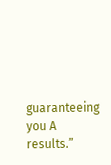guaranteeing you A results.”